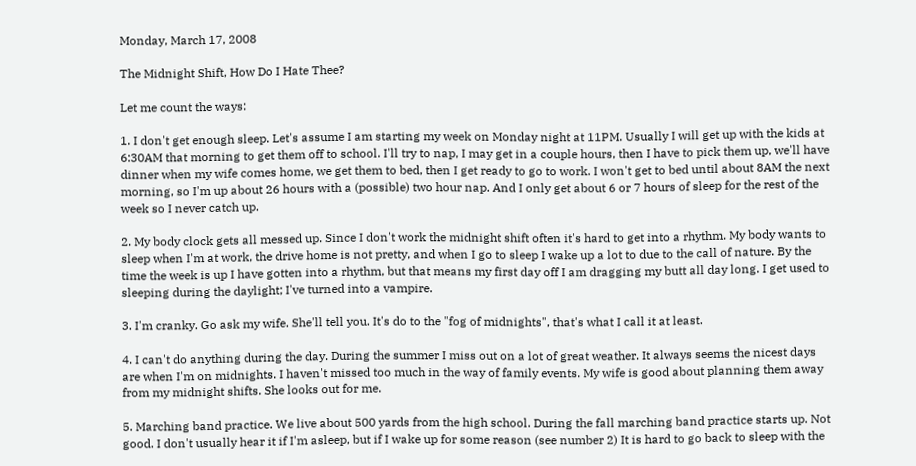Monday, March 17, 2008

The Midnight Shift, How Do I Hate Thee?

Let me count the ways:

1. I don't get enough sleep. Let's assume I am starting my week on Monday night at 11PM. Usually I will get up with the kids at 6:30AM that morning to get them off to school. I'll try to nap, I may get in a couple hours, then I have to pick them up, we'll have dinner when my wife comes home, we get them to bed, then I get ready to go to work. I won't get to bed until about 8AM the next morning, so I'm up about 26 hours with a (possible) two hour nap. And I only get about 6 or 7 hours of sleep for the rest of the week so I never catch up.

2. My body clock gets all messed up. Since I don't work the midnight shift often it's hard to get into a rhythm. My body wants to sleep when I'm at work, the drive home is not pretty, and when I go to sleep I wake up a lot to due to the call of nature. By the time the week is up I have gotten into a rhythm, but that means my first day off I am dragging my butt all day long. I get used to sleeping during the daylight; I've turned into a vampire.

3. I'm cranky. Go ask my wife. She'll tell you. It's do to the "fog of midnights", that's what I call it at least.

4. I can't do anything during the day. During the summer I miss out on a lot of great weather. It always seems the nicest days are when I'm on midnights. I haven't missed too much in the way of family events. My wife is good about planning them away from my midnight shifts. She looks out for me.

5. Marching band practice. We live about 500 yards from the high school. During the fall marching band practice starts up. Not good. I don't usually hear it if I'm asleep, but if I wake up for some reason (see number 2) It is hard to go back to sleep with the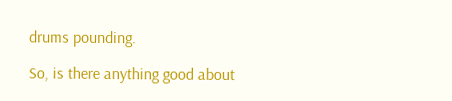drums pounding.

So, is there anything good about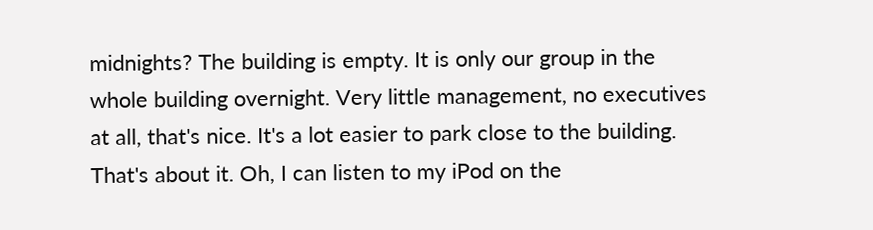midnights? The building is empty. It is only our group in the whole building overnight. Very little management, no executives at all, that's nice. It's a lot easier to park close to the building. That's about it. Oh, I can listen to my iPod on the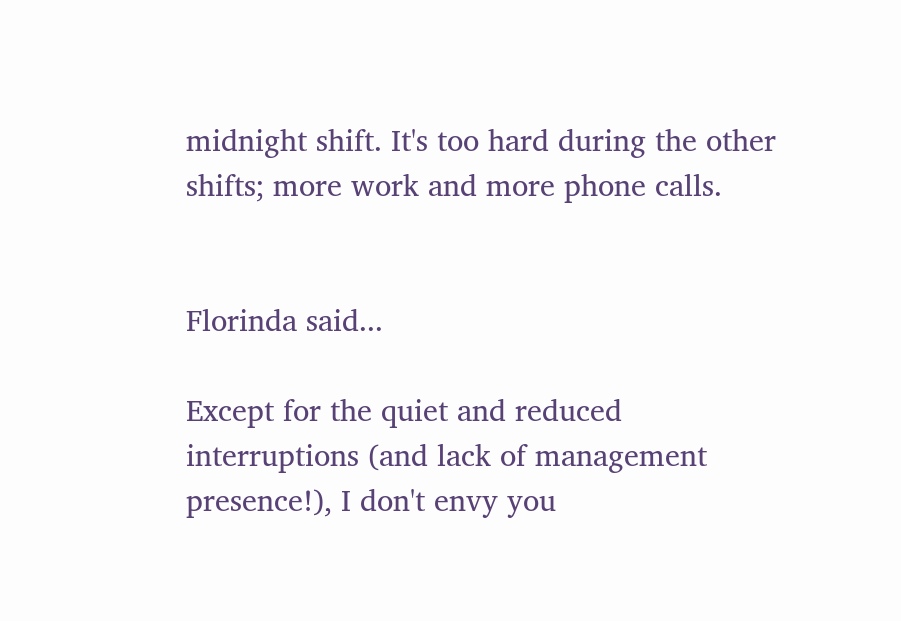midnight shift. It's too hard during the other shifts; more work and more phone calls.


Florinda said...

Except for the quiet and reduced interruptions (and lack of management presence!), I don't envy you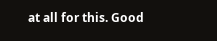at all for this. Good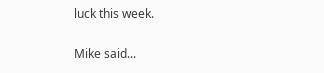luck this week.

Mike said...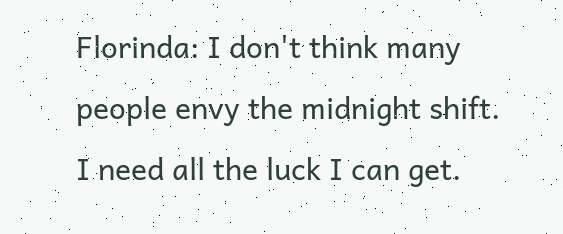Florinda: I don't think many people envy the midnight shift. I need all the luck I can get.